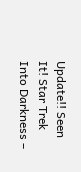Update!! Seen It! Star Trek Into Darkness –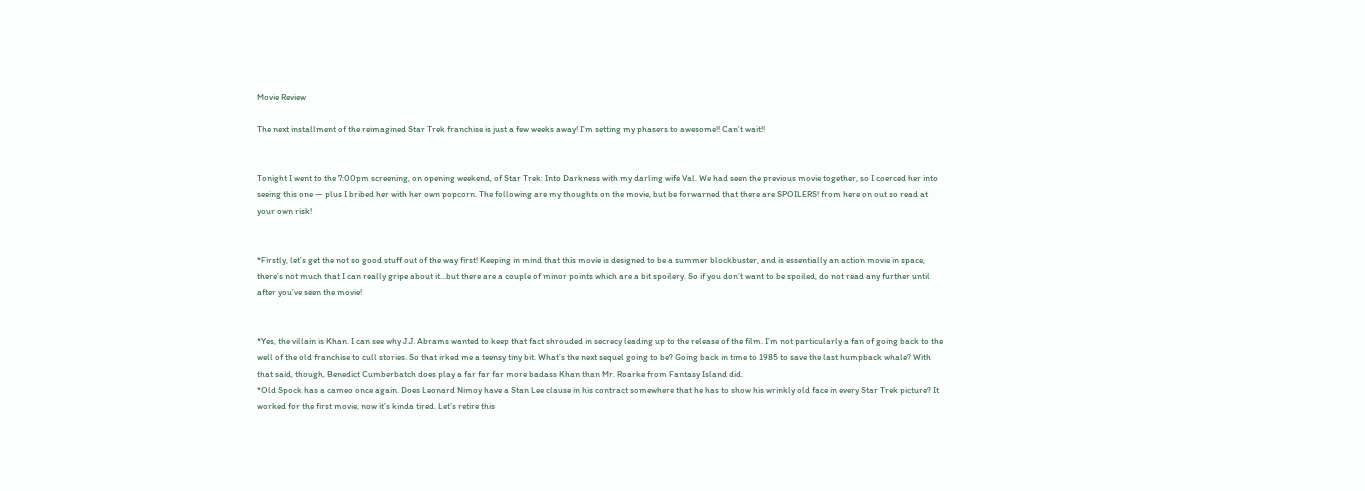Movie Review

The next installment of the reimagined Star Trek franchise is just a few weeks away! I’m setting my phasers to awesome!! Can’t wait!!


Tonight I went to the 7:00pm screening, on opening weekend, of Star Trek: Into Darkness with my darling wife Val. We had seen the previous movie together, so I coerced her into seeing this one — plus I bribed her with her own popcorn. The following are my thoughts on the movie, but be forwarned that there are SPOILERS! from here on out so read at your own risk!


*Firstly, let’s get the not so good stuff out of the way first! Keeping in mind that this movie is designed to be a summer blockbuster, and is essentially an action movie in space, there’s not much that I can really gripe about it…but there are a couple of minor points which are a bit spoilery. So if you don’t want to be spoiled, do not read any further until after you’ve seen the movie!


*Yes, the villain is Khan. I can see why J.J. Abrams wanted to keep that fact shrouded in secrecy leading up to the release of the film. I’m not particularly a fan of going back to the well of the old franchise to cull stories. So that irked me a teensy tiny bit. What’s the next sequel going to be? Going back in time to 1985 to save the last humpback whale? With that said, though, Benedict Cumberbatch does play a far far far more badass Khan than Mr. Roarke from Fantasy Island did.
*Old Spock has a cameo once again. Does Leonard Nimoy have a Stan Lee clause in his contract somewhere that he has to show his wrinkly old face in every Star Trek picture? It worked for the first movie, now it’s kinda tired. Let’s retire this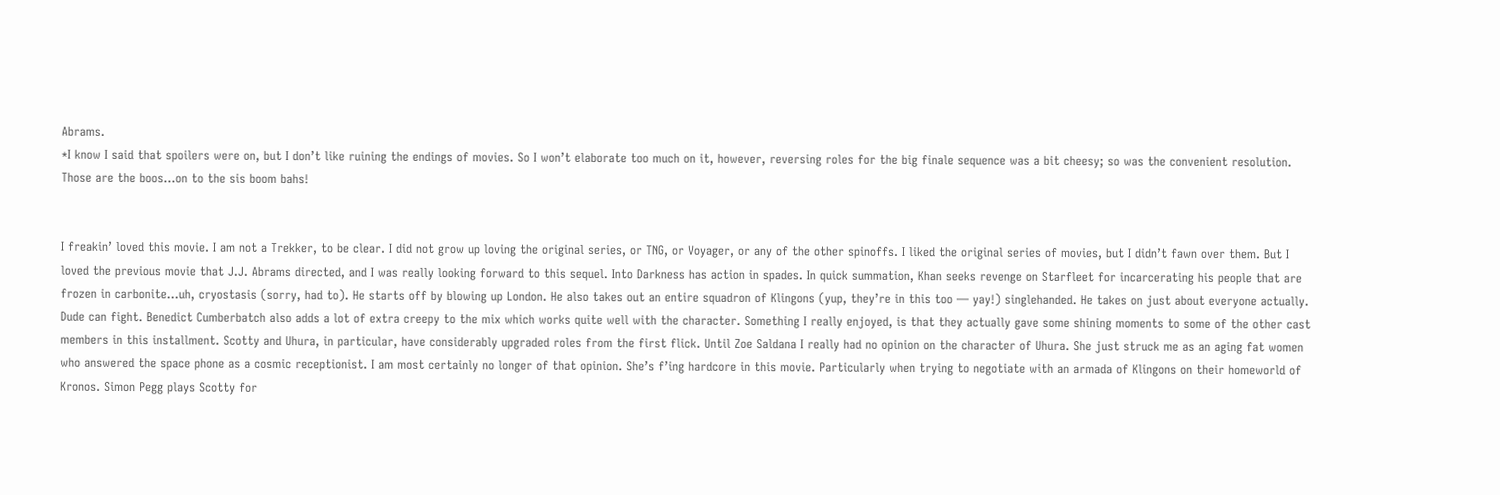Abrams.
*I know I said that spoilers were on, but I don’t like ruining the endings of movies. So I won’t elaborate too much on it, however, reversing roles for the big finale sequence was a bit cheesy; so was the convenient resolution.
Those are the boos…on to the sis boom bahs!


I freakin’ loved this movie. I am not a Trekker, to be clear. I did not grow up loving the original series, or TNG, or Voyager, or any of the other spinoffs. I liked the original series of movies, but I didn’t fawn over them. But I loved the previous movie that J.J. Abrams directed, and I was really looking forward to this sequel. Into Darkness has action in spades. In quick summation, Khan seeks revenge on Starfleet for incarcerating his people that are frozen in carbonite…uh, cryostasis (sorry, had to). He starts off by blowing up London. He also takes out an entire squadron of Klingons (yup, they’re in this too — yay!) singlehanded. He takes on just about everyone actually. Dude can fight. Benedict Cumberbatch also adds a lot of extra creepy to the mix which works quite well with the character. Something I really enjoyed, is that they actually gave some shining moments to some of the other cast members in this installment. Scotty and Uhura, in particular, have considerably upgraded roles from the first flick. Until Zoe Saldana I really had no opinion on the character of Uhura. She just struck me as an aging fat women who answered the space phone as a cosmic receptionist. I am most certainly no longer of that opinion. She’s f’ing hardcore in this movie. Particularly when trying to negotiate with an armada of Klingons on their homeworld of Kronos. Simon Pegg plays Scotty for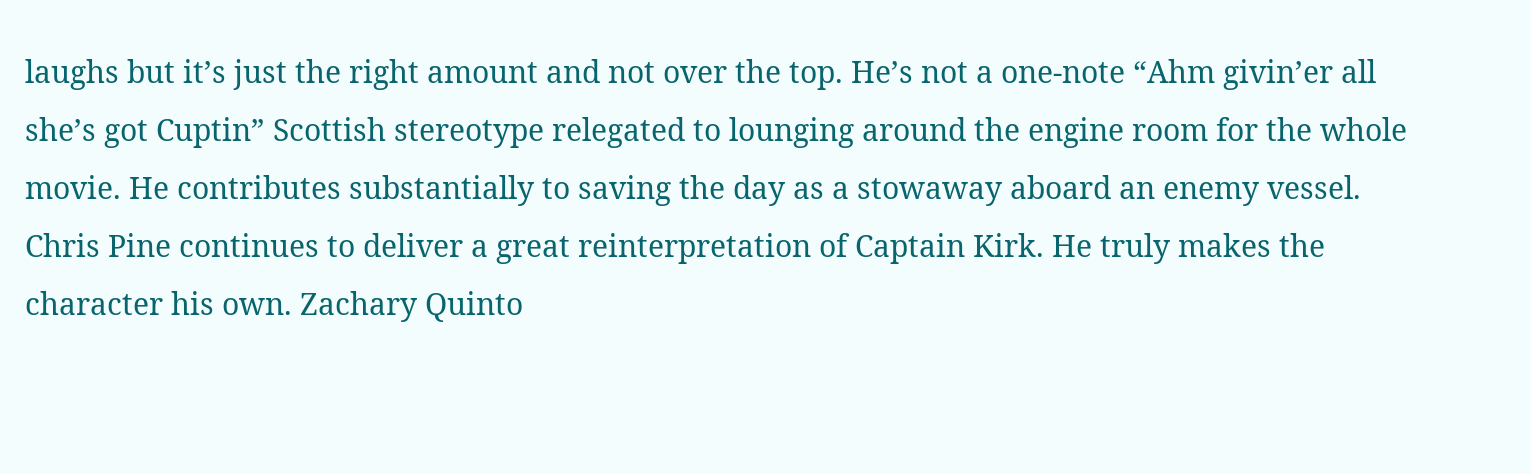laughs but it’s just the right amount and not over the top. He’s not a one-note “Ahm givin’er all she’s got Cuptin” Scottish stereotype relegated to lounging around the engine room for the whole movie. He contributes substantially to saving the day as a stowaway aboard an enemy vessel. Chris Pine continues to deliver a great reinterpretation of Captain Kirk. He truly makes the character his own. Zachary Quinto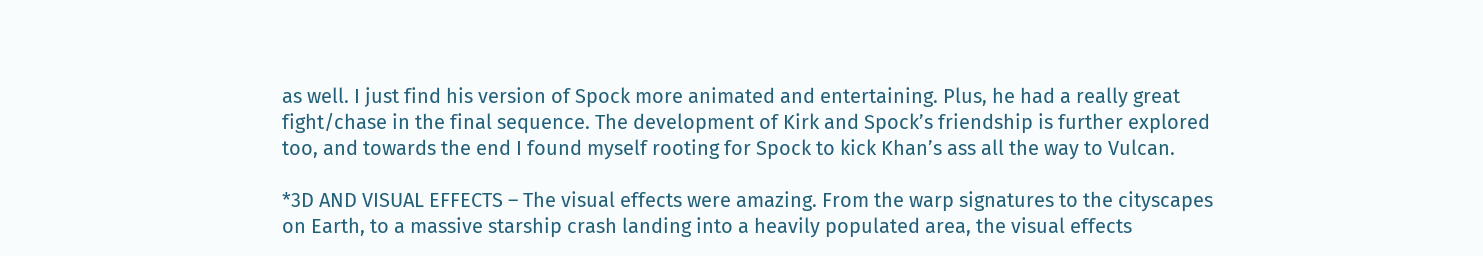as well. I just find his version of Spock more animated and entertaining. Plus, he had a really great fight/chase in the final sequence. The development of Kirk and Spock’s friendship is further explored too, and towards the end I found myself rooting for Spock to kick Khan’s ass all the way to Vulcan.

*3D AND VISUAL EFFECTS – The visual effects were amazing. From the warp signatures to the cityscapes on Earth, to a massive starship crash landing into a heavily populated area, the visual effects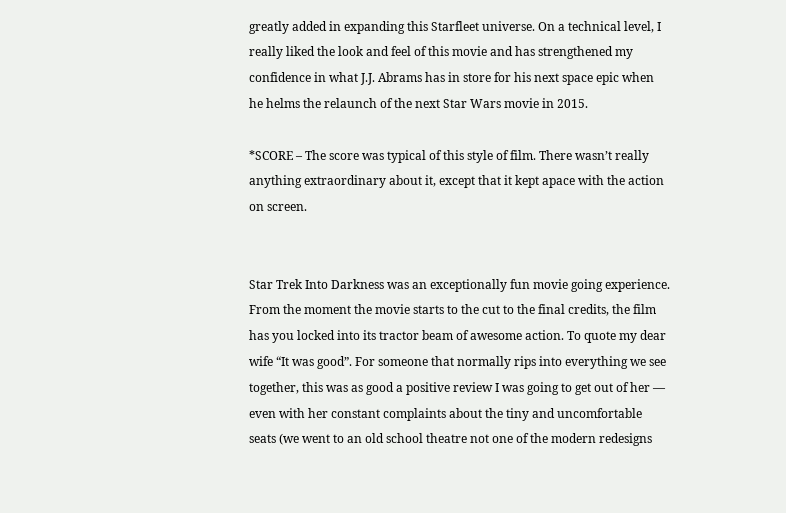greatly added in expanding this Starfleet universe. On a technical level, I really liked the look and feel of this movie and has strengthened my confidence in what J.J. Abrams has in store for his next space epic when he helms the relaunch of the next Star Wars movie in 2015.

*SCORE – The score was typical of this style of film. There wasn’t really anything extraordinary about it, except that it kept apace with the action on screen.


Star Trek Into Darkness was an exceptionally fun movie going experience. From the moment the movie starts to the cut to the final credits, the film has you locked into its tractor beam of awesome action. To quote my dear wife “It was good”. For someone that normally rips into everything we see together, this was as good a positive review I was going to get out of her — even with her constant complaints about the tiny and uncomfortable seats (we went to an old school theatre not one of the modern redesigns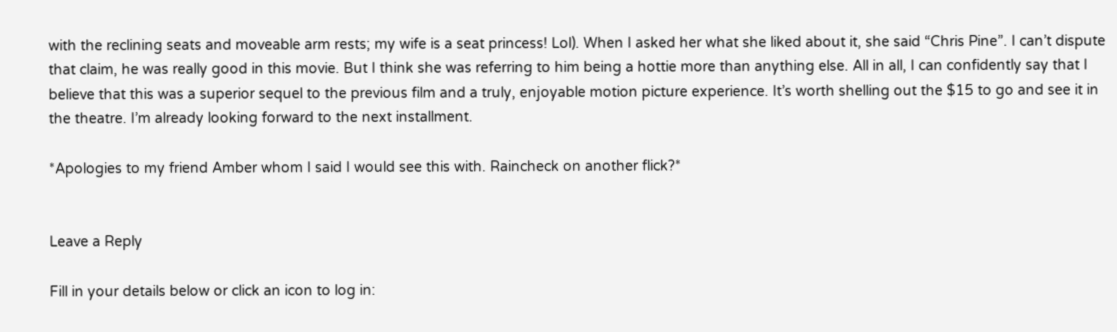with the reclining seats and moveable arm rests; my wife is a seat princess! Lol). When I asked her what she liked about it, she said “Chris Pine”. I can’t dispute that claim, he was really good in this movie. But I think she was referring to him being a hottie more than anything else. All in all, I can confidently say that I believe that this was a superior sequel to the previous film and a truly, enjoyable motion picture experience. It’s worth shelling out the $15 to go and see it in the theatre. I’m already looking forward to the next installment.

*Apologies to my friend Amber whom I said I would see this with. Raincheck on another flick?*


Leave a Reply

Fill in your details below or click an icon to log in: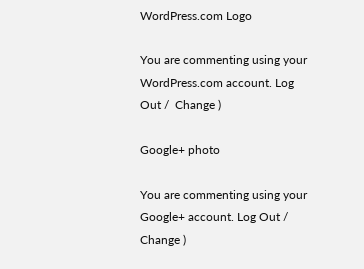WordPress.com Logo

You are commenting using your WordPress.com account. Log Out /  Change )

Google+ photo

You are commenting using your Google+ account. Log Out /  Change )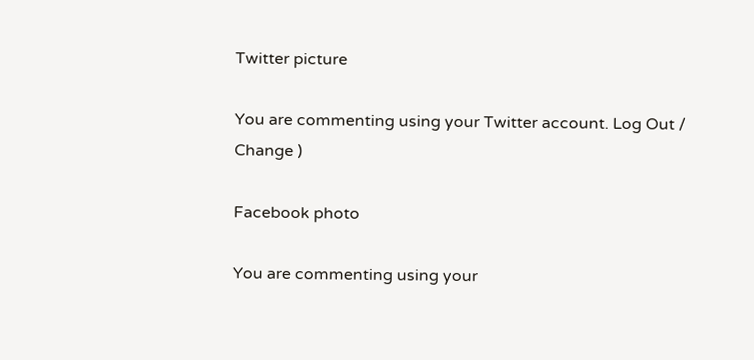Twitter picture

You are commenting using your Twitter account. Log Out /  Change )

Facebook photo

You are commenting using your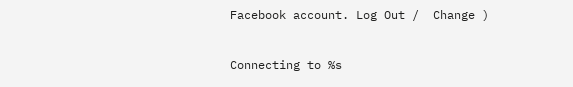Facebook account. Log Out /  Change )


Connecting to %s